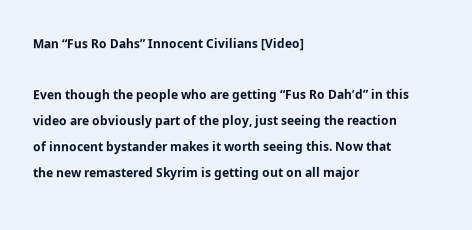Man “Fus Ro Dahs” Innocent Civilians [Video]

Even though the people who are getting “Fus Ro Dah’d” in this video are obviously part of the ploy, just seeing the reaction of innocent bystander makes it worth seeing this. Now that the new remastered Skyrim is getting out on all major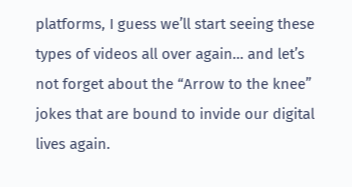platforms, I guess we’ll start seeing these types of videos all over again… and let’s not forget about the “Arrow to the knee” jokes that are bound to invide our digital lives again.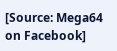[Source: Mega64 on Facebook]